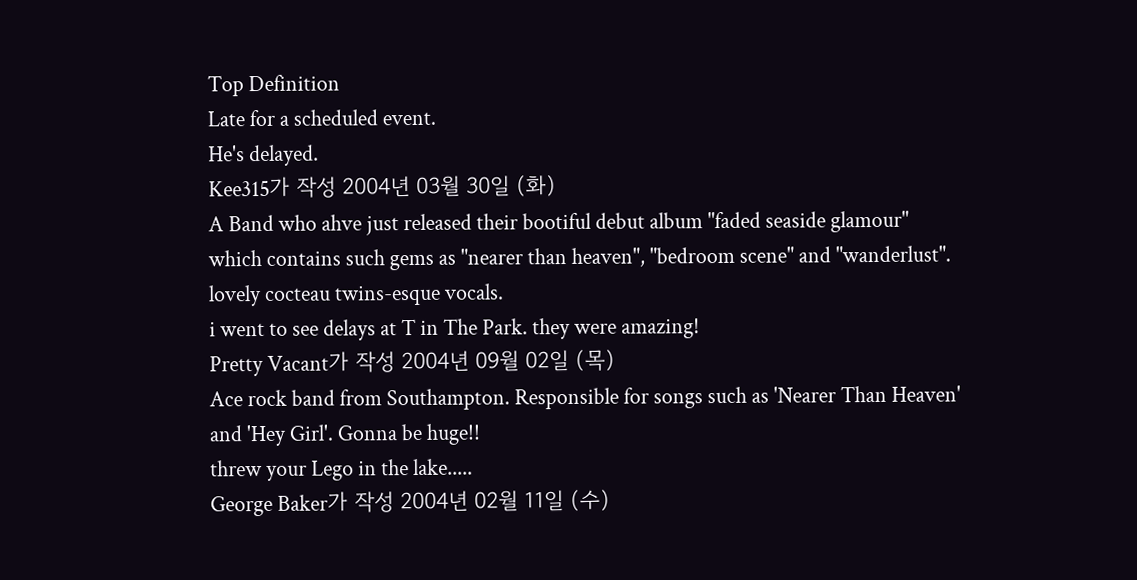Top Definition
Late for a scheduled event.
He's delayed.
Kee315가 작성 2004년 03월 30일 (화)
A Band who ahve just released their bootiful debut album "faded seaside glamour" which contains such gems as "nearer than heaven", "bedroom scene" and "wanderlust". lovely cocteau twins-esque vocals.
i went to see delays at T in The Park. they were amazing!
Pretty Vacant가 작성 2004년 09월 02일 (목)
Ace rock band from Southampton. Responsible for songs such as 'Nearer Than Heaven' and 'Hey Girl'. Gonna be huge!!
threw your Lego in the lake.....
George Baker가 작성 2004년 02월 11일 (수)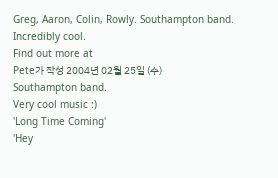Greg, Aaron, Colin, Rowly. Southampton band. Incredibly cool.
Find out more at
Pete가 작성 2004년 02월 25일 (수)
Southampton band.
Very cool music :)
'Long Time Coming'
'Hey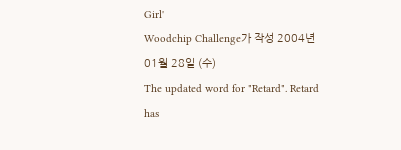Girl'
Woodchip Challenge가 작성 2004년 01월 28일 (수)
The updated word for "Retard". Retard has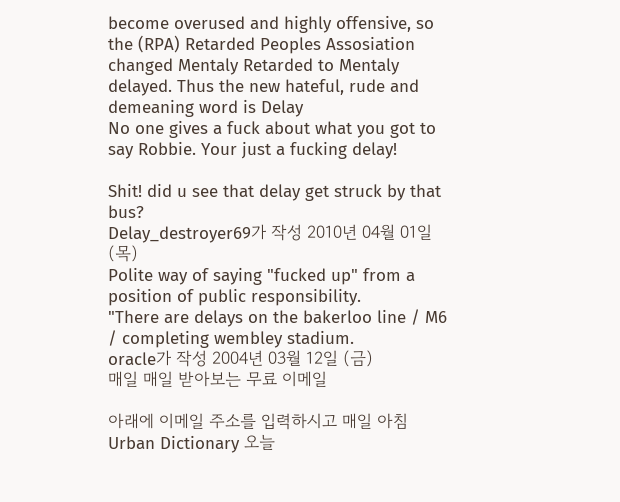become overused and highly offensive, so the (RPA) Retarded Peoples Assosiation changed Mentaly Retarded to Mentaly delayed. Thus the new hateful, rude and demeaning word is Delay
No one gives a fuck about what you got to say Robbie. Your just a fucking delay!

Shit! did u see that delay get struck by that bus?
Delay_destroyer69가 작성 2010년 04월 01일 (목)
Polite way of saying "fucked up" from a position of public responsibility.
"There are delays on the bakerloo line / M6 / completing wembley stadium.
oracle가 작성 2004년 03월 12일 (금)
매일 매일 받아보는 무료 이메일

아래에 이메일 주소를 입력하시고 매일 아침 Urban Dictionary 오늘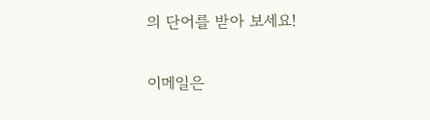의 단어를 받아 보세요!

이메일은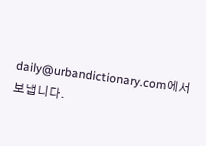daily@urbandictionary.com에서 보냅니다.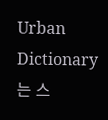Urban Dictionary는 스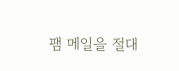팸 메일을 절대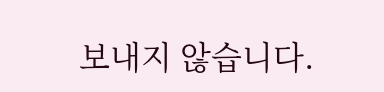보내지 않습니다.